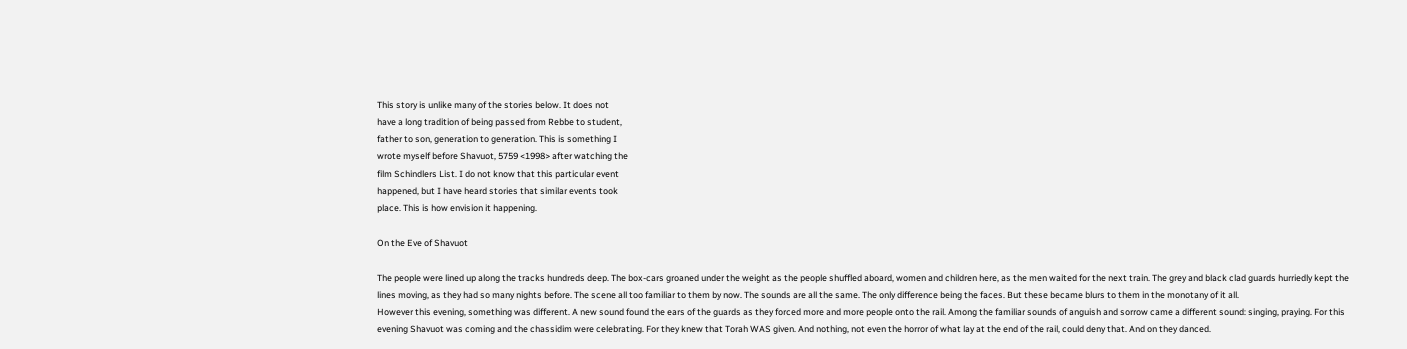This story is unlike many of the stories below. It does not
have a long tradition of being passed from Rebbe to student,
father to son, generation to generation. This is something I
wrote myself before Shavuot, 5759 <1998> after watching the
film Schindlers List. I do not know that this particular event
happened, but I have heard stories that similar events took
place. This is how envision it happening.

On the Eve of Shavuot

The people were lined up along the tracks hundreds deep. The box-cars groaned under the weight as the people shuffled aboard, women and children here, as the men waited for the next train. The grey and black clad guards hurriedly kept the lines moving, as they had so many nights before. The scene all too familiar to them by now. The sounds are all the same. The only difference being the faces. But these became blurs to them in the monotany of it all.
However this evening, something was different. A new sound found the ears of the guards as they forced more and more people onto the rail. Among the familiar sounds of anguish and sorrow came a different sound: singing, praying. For this evening Shavuot was coming and the chassidim were celebrating. For they knew that Torah WAS given. And nothing, not even the horror of what lay at the end of the rail, could deny that. And on they danced.